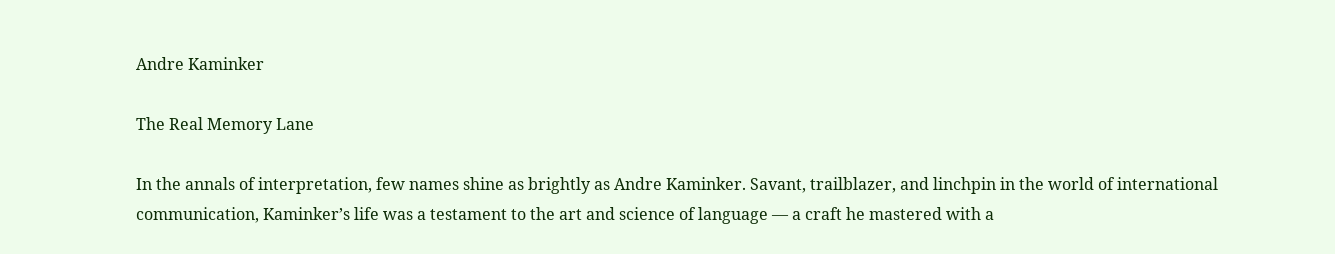Andre Kaminker

The Real Memory Lane

In the annals of interpretation, few names shine as brightly as Andre Kaminker. Savant, trailblazer, and linchpin in the world of international communication, Kaminker’s life was a testament to the art and science of language — a craft he mastered with a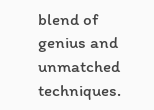blend of genius and unmatched techniques.